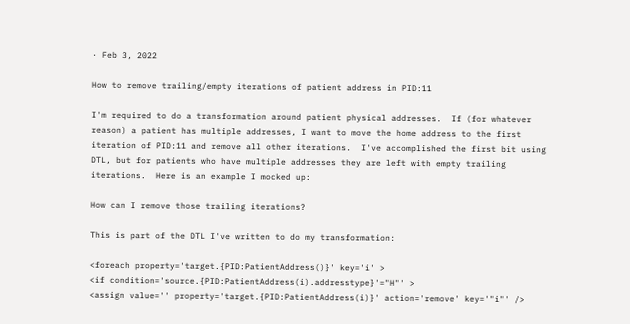· Feb 3, 2022

How to remove trailing/empty iterations of patient address in PID:11

I'm required to do a transformation around patient physical addresses.  If (for whatever reason) a patient has multiple addresses, I want to move the home address to the first iteration of PID:11 and remove all other iterations.  I've accomplished the first bit using DTL, but for patients who have multiple addresses they are left with empty trailing iterations.  Here is an example I mocked up:

How can I remove those trailing iterations?

This is part of the DTL I've written to do my transformation:

<foreach property='target.{PID:PatientAddress()}' key='i' >
<if condition='source.{PID:PatientAddress(i).addresstype}'="H"' >
<assign value='' property='target.{PID:PatientAddress(i)}' action='remove' key='"i"' />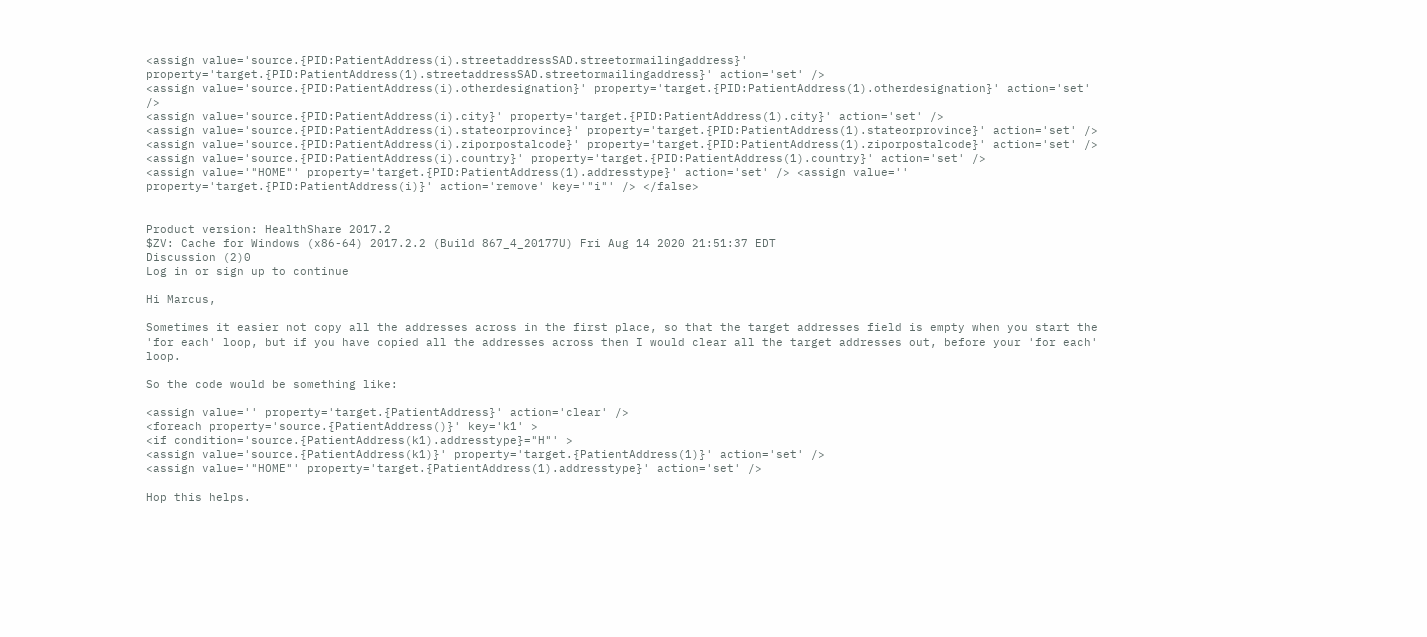<assign value='source.{PID:PatientAddress(i).streetaddressSAD.streetormailingaddress}' property='target.{PID:PatientAddress(1).streetaddressSAD.streetormailingaddress}' action='set' />
<assign value='source.{PID:PatientAddress(i).otherdesignation}' property='target.{PID:PatientAddress(1).otherdesignation}' action='set' />
<assign value='source.{PID:PatientAddress(i).city}' property='target.{PID:PatientAddress(1).city}' action='set' />
<assign value='source.{PID:PatientAddress(i).stateorprovince}' property='target.{PID:PatientAddress(1).stateorprovince}' action='set' />
<assign value='source.{PID:PatientAddress(i).ziporpostalcode}' property='target.{PID:PatientAddress(1).ziporpostalcode}' action='set' />
<assign value='source.{PID:PatientAddress(i).country}' property='target.{PID:PatientAddress(1).country}' action='set' />
<assign value='"HOME"' property='target.{PID:PatientAddress(1).addresstype}' action='set' /> <assign value='' property='target.{PID:PatientAddress(i)}' action='remove' key='"i"' /> </false>


Product version: HealthShare 2017.2
$ZV: Cache for Windows (x86-64) 2017.2.2 (Build 867_4_20177U) Fri Aug 14 2020 21:51:37 EDT
Discussion (2)0
Log in or sign up to continue

Hi Marcus,

Sometimes it easier not copy all the addresses across in the first place, so that the target addresses field is empty when you start the 'for each' loop, but if you have copied all the addresses across then I would clear all the target addresses out, before your 'for each' loop.

So the code would be something like:

<assign value='' property='target.{PatientAddress}' action='clear' />
<foreach property='source.{PatientAddress()}' key='k1' >
<if condition='source.{PatientAddress(k1).addresstype}="H"' >
<assign value='source.{PatientAddress(k1)}' property='target.{PatientAddress(1)}' action='set' />
<assign value='"HOME"' property='target.{PatientAddress(1).addresstype}' action='set' />

Hop this helps.